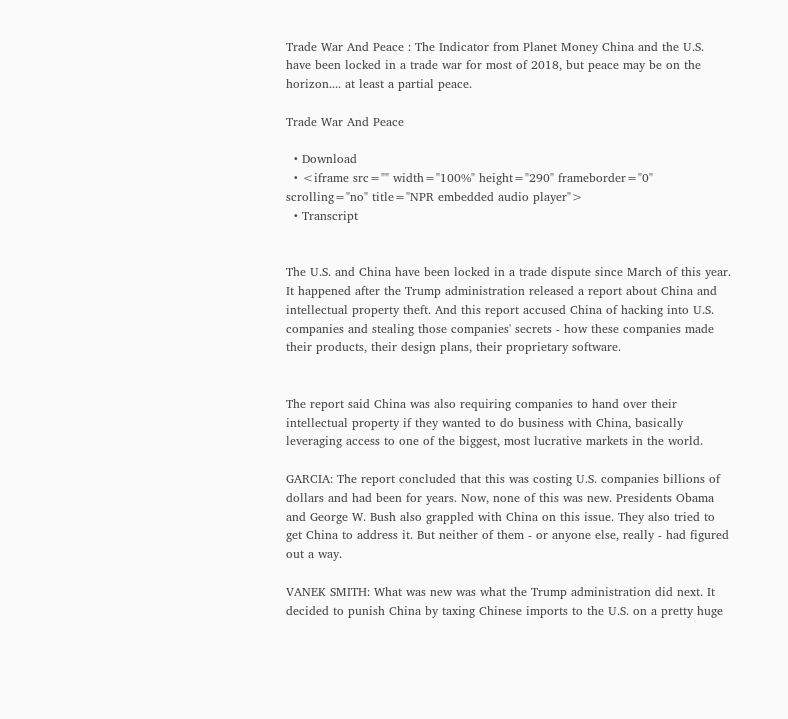Trade War And Peace : The Indicator from Planet Money China and the U.S. have been locked in a trade war for most of 2018, but peace may be on the horizon.... at least a partial peace.

Trade War And Peace

  • Download
  • <iframe src="" width="100%" height="290" frameborder="0" scrolling="no" title="NPR embedded audio player">
  • Transcript


The U.S. and China have been locked in a trade dispute since March of this year. It happened after the Trump administration released a report about China and intellectual property theft. And this report accused China of hacking into U.S. companies and stealing those companies' secrets - how these companies made their products, their design plans, their proprietary software.


The report said China was also requiring companies to hand over their intellectual property if they wanted to do business with China, basically leveraging access to one of the biggest, most lucrative markets in the world.

GARCIA: The report concluded that this was costing U.S. companies billions of dollars and had been for years. Now, none of this was new. Presidents Obama and George W. Bush also grappled with China on this issue. They also tried to get China to address it. But neither of them - or anyone else, really - had figured out a way.

VANEK SMITH: What was new was what the Trump administration did next. It decided to punish China by taxing Chinese imports to the U.S. on a pretty huge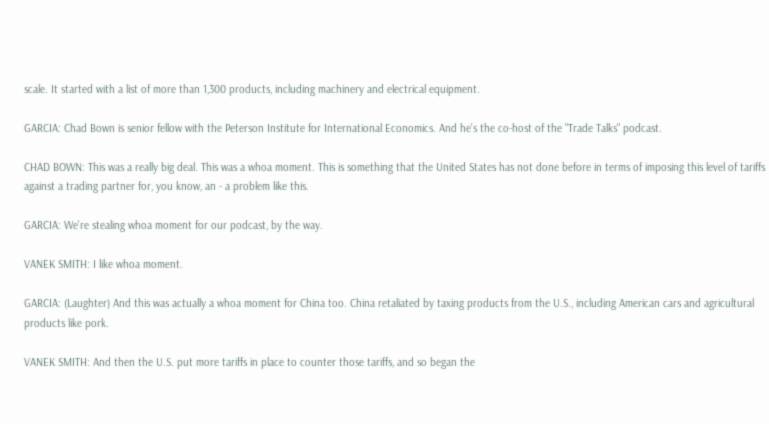scale. It started with a list of more than 1,300 products, including machinery and electrical equipment.

GARCIA: Chad Bown is senior fellow with the Peterson Institute for International Economics. And he's the co-host of the "Trade Talks" podcast.

CHAD BOWN: This was a really big deal. This was a whoa moment. This is something that the United States has not done before in terms of imposing this level of tariffs against a trading partner for, you know, an - a problem like this.

GARCIA: We're stealing whoa moment for our podcast, by the way.

VANEK SMITH: I like whoa moment.

GARCIA: (Laughter) And this was actually a whoa moment for China too. China retaliated by taxing products from the U.S., including American cars and agricultural products like pork.

VANEK SMITH: And then the U.S. put more tariffs in place to counter those tariffs, and so began the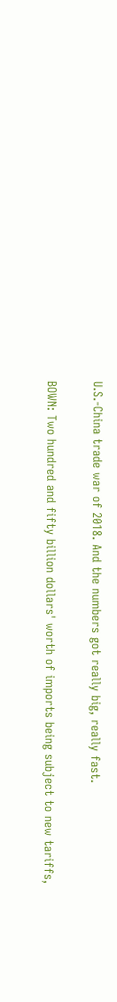U.S.-China trade war of 2018. And the numbers got really big, really fast.

BOWN: Two hundred and fifty billion dollars' worth of imports being subject to new tariffs,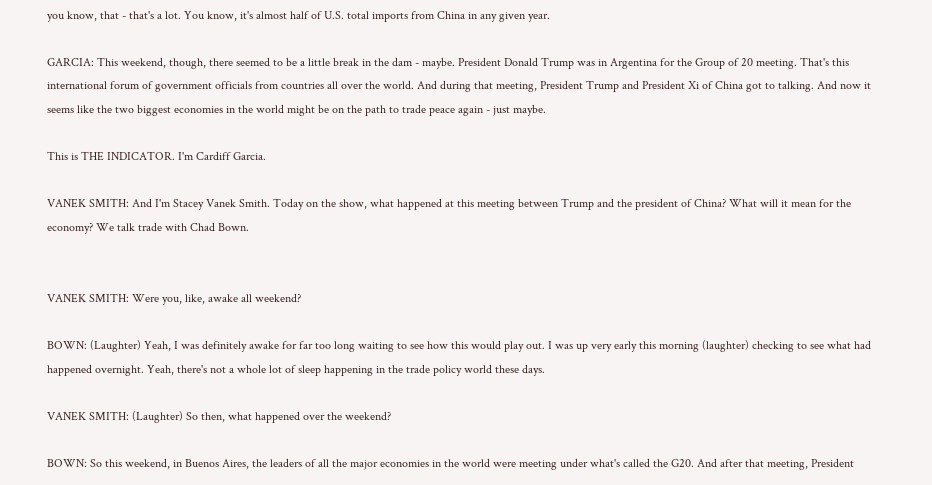you know, that - that's a lot. You know, it's almost half of U.S. total imports from China in any given year.

GARCIA: This weekend, though, there seemed to be a little break in the dam - maybe. President Donald Trump was in Argentina for the Group of 20 meeting. That's this international forum of government officials from countries all over the world. And during that meeting, President Trump and President Xi of China got to talking. And now it seems like the two biggest economies in the world might be on the path to trade peace again - just maybe.

This is THE INDICATOR. I'm Cardiff Garcia.

VANEK SMITH: And I'm Stacey Vanek Smith. Today on the show, what happened at this meeting between Trump and the president of China? What will it mean for the economy? We talk trade with Chad Bown.


VANEK SMITH: Were you, like, awake all weekend?

BOWN: (Laughter) Yeah, I was definitely awake for far too long waiting to see how this would play out. I was up very early this morning (laughter) checking to see what had happened overnight. Yeah, there's not a whole lot of sleep happening in the trade policy world these days.

VANEK SMITH: (Laughter) So then, what happened over the weekend?

BOWN: So this weekend, in Buenos Aires, the leaders of all the major economies in the world were meeting under what's called the G20. And after that meeting, President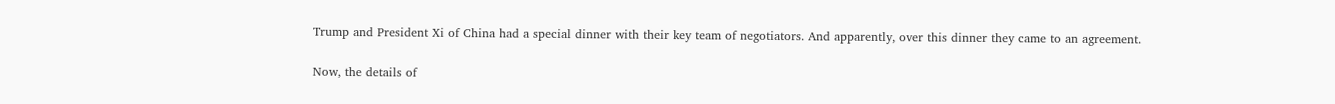Trump and President Xi of China had a special dinner with their key team of negotiators. And apparently, over this dinner they came to an agreement.

Now, the details of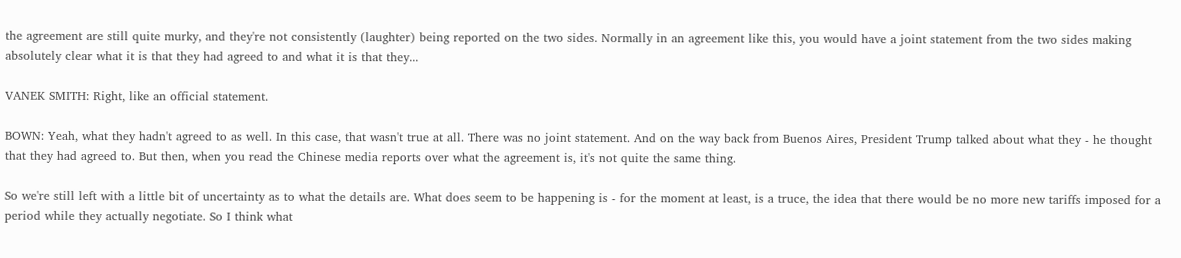the agreement are still quite murky, and they're not consistently (laughter) being reported on the two sides. Normally in an agreement like this, you would have a joint statement from the two sides making absolutely clear what it is that they had agreed to and what it is that they...

VANEK SMITH: Right, like an official statement.

BOWN: Yeah, what they hadn't agreed to as well. In this case, that wasn't true at all. There was no joint statement. And on the way back from Buenos Aires, President Trump talked about what they - he thought that they had agreed to. But then, when you read the Chinese media reports over what the agreement is, it's not quite the same thing.

So we're still left with a little bit of uncertainty as to what the details are. What does seem to be happening is - for the moment at least, is a truce, the idea that there would be no more new tariffs imposed for a period while they actually negotiate. So I think what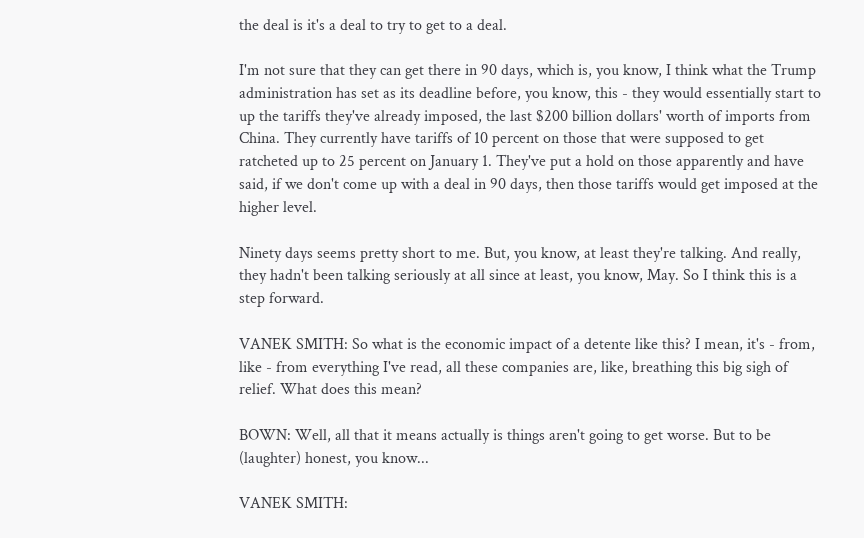the deal is it's a deal to try to get to a deal.

I'm not sure that they can get there in 90 days, which is, you know, I think what the Trump administration has set as its deadline before, you know, this - they would essentially start to up the tariffs they've already imposed, the last $200 billion dollars' worth of imports from China. They currently have tariffs of 10 percent on those that were supposed to get ratcheted up to 25 percent on January 1. They've put a hold on those apparently and have said, if we don't come up with a deal in 90 days, then those tariffs would get imposed at the higher level.

Ninety days seems pretty short to me. But, you know, at least they're talking. And really, they hadn't been talking seriously at all since at least, you know, May. So I think this is a step forward.

VANEK SMITH: So what is the economic impact of a detente like this? I mean, it's - from, like - from everything I've read, all these companies are, like, breathing this big sigh of relief. What does this mean?

BOWN: Well, all that it means actually is things aren't going to get worse. But to be (laughter) honest, you know...

VANEK SMITH: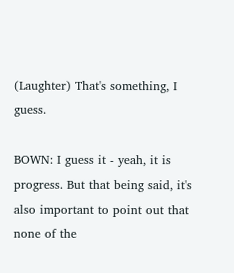(Laughter) That's something, I guess.

BOWN: I guess it - yeah, it is progress. But that being said, it's also important to point out that none of the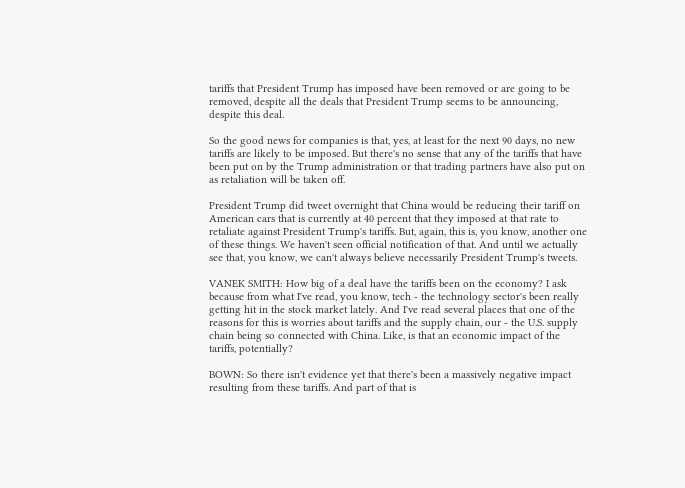tariffs that President Trump has imposed have been removed or are going to be removed, despite all the deals that President Trump seems to be announcing, despite this deal.

So the good news for companies is that, yes, at least for the next 90 days, no new tariffs are likely to be imposed. But there's no sense that any of the tariffs that have been put on by the Trump administration or that trading partners have also put on as retaliation will be taken off.

President Trump did tweet overnight that China would be reducing their tariff on American cars that is currently at 40 percent that they imposed at that rate to retaliate against President Trump's tariffs. But, again, this is, you know, another one of these things. We haven't seen official notification of that. And until we actually see that, you know, we can't always believe necessarily President Trump's tweets.

VANEK SMITH: How big of a deal have the tariffs been on the economy? I ask because from what I've read, you know, tech - the technology sector's been really getting hit in the stock market lately. And I've read several places that one of the reasons for this is worries about tariffs and the supply chain, our - the U.S. supply chain being so connected with China. Like, is that an economic impact of the tariffs, potentially?

BOWN: So there isn't evidence yet that there's been a massively negative impact resulting from these tariffs. And part of that is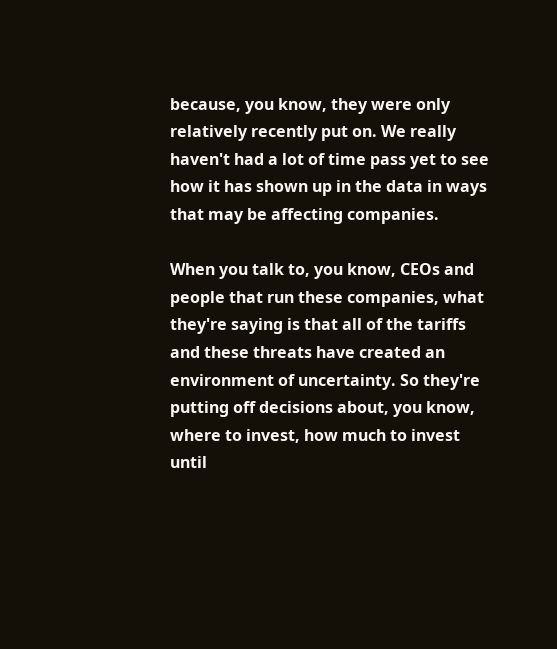because, you know, they were only relatively recently put on. We really haven't had a lot of time pass yet to see how it has shown up in the data in ways that may be affecting companies.

When you talk to, you know, CEOs and people that run these companies, what they're saying is that all of the tariffs and these threats have created an environment of uncertainty. So they're putting off decisions about, you know, where to invest, how much to invest until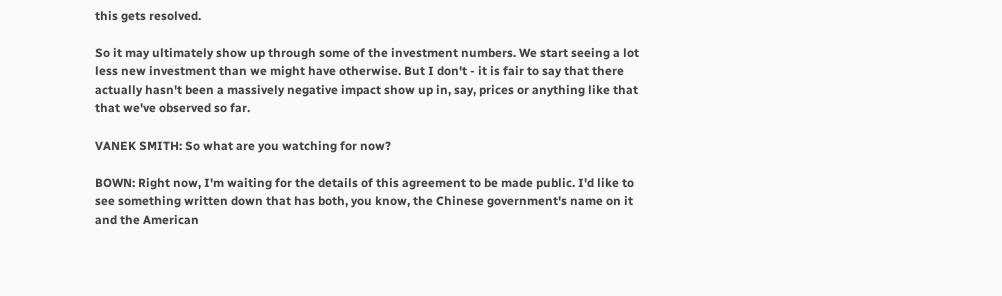this gets resolved.

So it may ultimately show up through some of the investment numbers. We start seeing a lot less new investment than we might have otherwise. But I don't - it is fair to say that there actually hasn't been a massively negative impact show up in, say, prices or anything like that that we've observed so far.

VANEK SMITH: So what are you watching for now?

BOWN: Right now, I'm waiting for the details of this agreement to be made public. I'd like to see something written down that has both, you know, the Chinese government's name on it and the American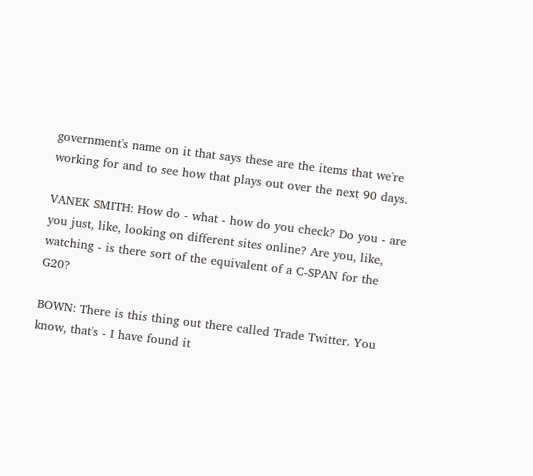government's name on it that says these are the items that we're working for and to see how that plays out over the next 90 days.

VANEK SMITH: How do - what - how do you check? Do you - are you just, like, looking on different sites online? Are you, like, watching - is there sort of the equivalent of a C-SPAN for the G20?

BOWN: There is this thing out there called Trade Twitter. You know, that's - I have found it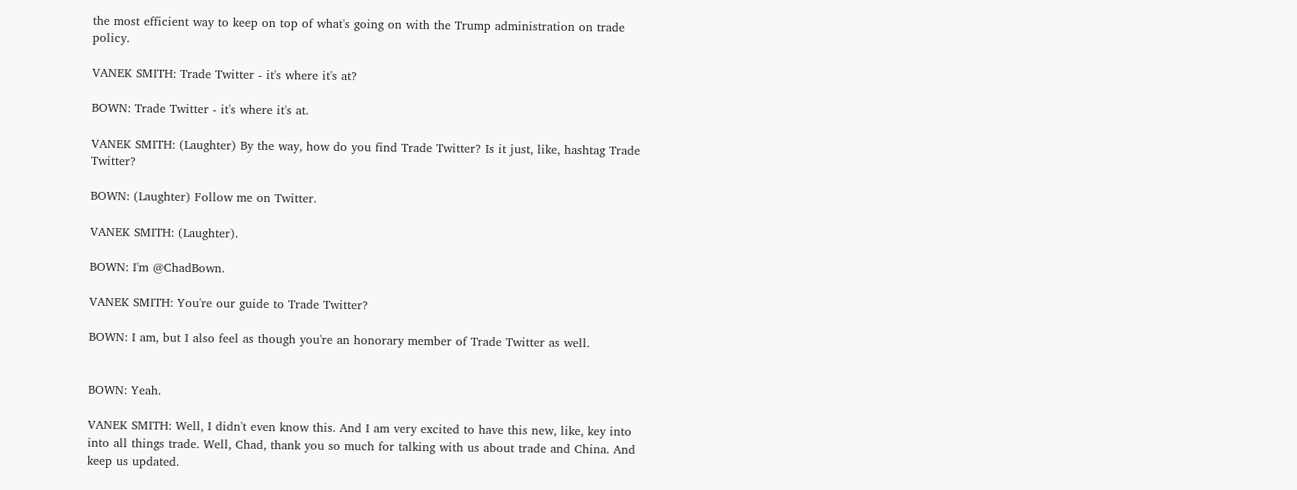the most efficient way to keep on top of what's going on with the Trump administration on trade policy.

VANEK SMITH: Trade Twitter - it's where it's at?

BOWN: Trade Twitter - it's where it's at.

VANEK SMITH: (Laughter) By the way, how do you find Trade Twitter? Is it just, like, hashtag Trade Twitter?

BOWN: (Laughter) Follow me on Twitter.

VANEK SMITH: (Laughter).

BOWN: I'm @ChadBown.

VANEK SMITH: You're our guide to Trade Twitter?

BOWN: I am, but I also feel as though you're an honorary member of Trade Twitter as well.


BOWN: Yeah.

VANEK SMITH: Well, I didn't even know this. And I am very excited to have this new, like, key into into all things trade. Well, Chad, thank you so much for talking with us about trade and China. And keep us updated.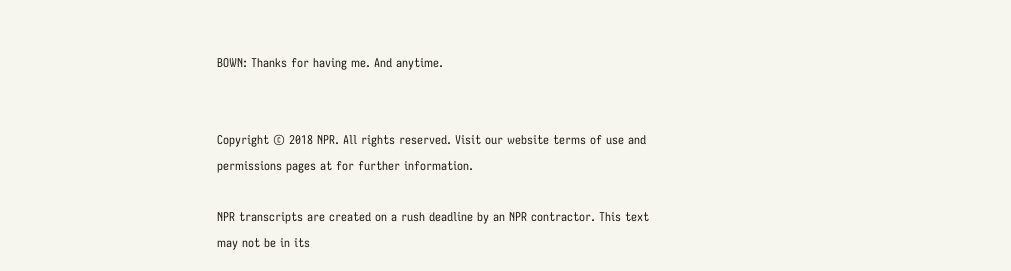BOWN: Thanks for having me. And anytime.


Copyright © 2018 NPR. All rights reserved. Visit our website terms of use and permissions pages at for further information.

NPR transcripts are created on a rush deadline by an NPR contractor. This text may not be in its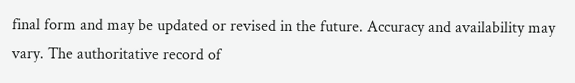final form and may be updated or revised in the future. Accuracy and availability may vary. The authoritative record of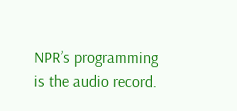NPR’s programming is the audio record.